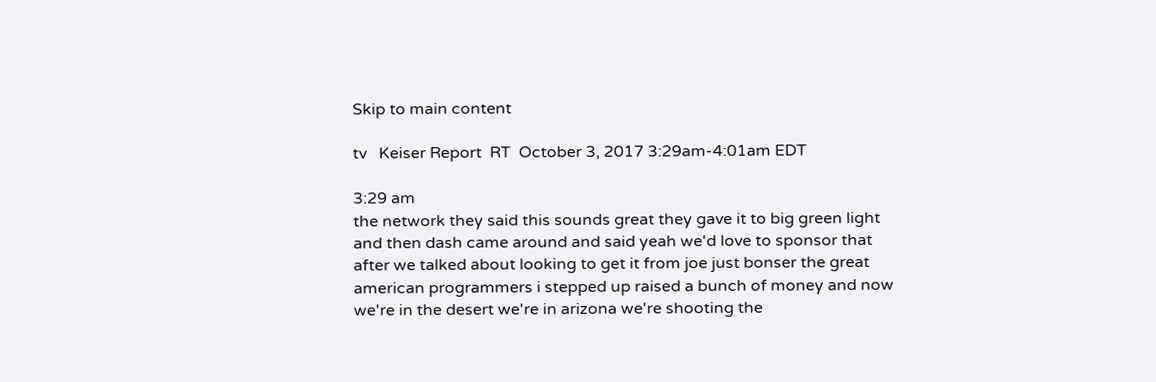Skip to main content

tv   Keiser Report  RT  October 3, 2017 3:29am-4:01am EDT

3:29 am
the network they said this sounds great they gave it to big green light and then dash came around and said yeah we'd love to sponsor that after we talked about looking to get it from joe just bonser the great american programmers i stepped up raised a bunch of money and now we're in the desert we're in arizona we're shooting the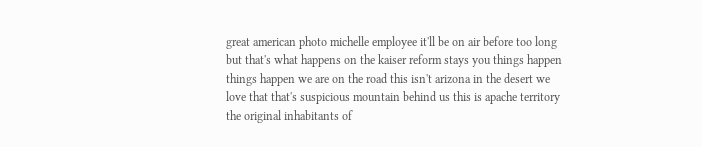great american photo michelle employee it'll be on air before too long but that's what happens on the kaiser reform stays you things happen things happen we are on the road this isn't arizona in the desert we love that that's suspicious mountain behind us this is apache territory the original inhabitants of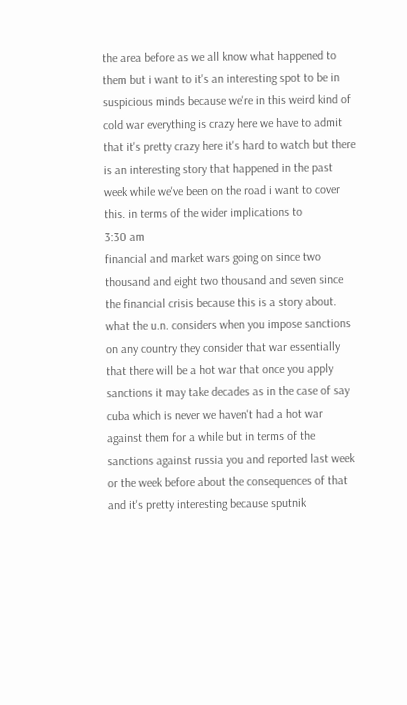the area before as we all know what happened to them but i want to it's an interesting spot to be in suspicious minds because we're in this weird kind of cold war everything is crazy here we have to admit that it's pretty crazy here it's hard to watch but there is an interesting story that happened in the past week while we've been on the road i want to cover this. in terms of the wider implications to
3:30 am
financial and market wars going on since two thousand and eight two thousand and seven since the financial crisis because this is a story about. what the u.n. considers when you impose sanctions on any country they consider that war essentially that there will be a hot war that once you apply sanctions it may take decades as in the case of say cuba which is never we haven't had a hot war against them for a while but in terms of the sanctions against russia you and reported last week or the week before about the consequences of that and it's pretty interesting because sputnik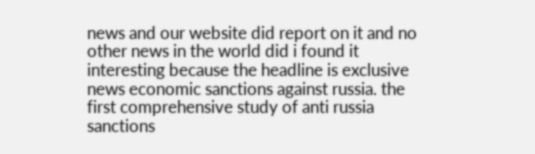news and our website did report on it and no other news in the world did i found it interesting because the headline is exclusive news economic sanctions against russia. the first comprehensive study of anti russia sanctions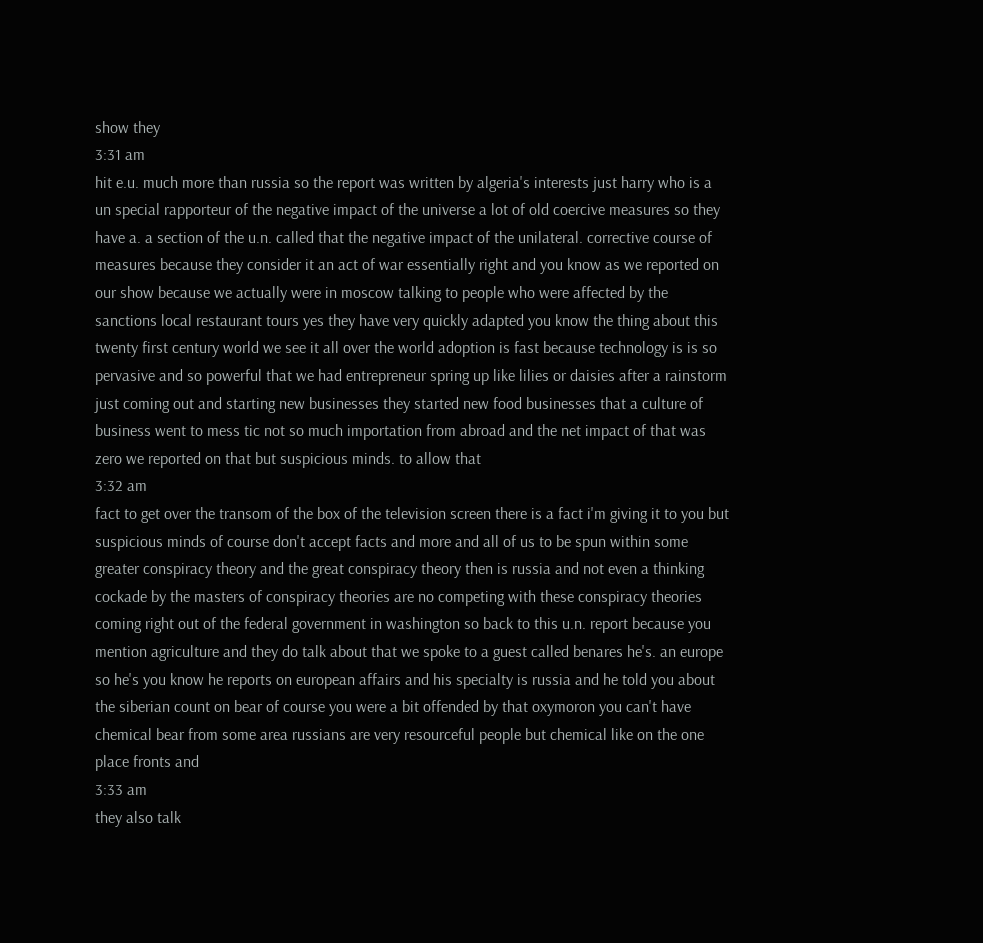show they
3:31 am
hit e.u. much more than russia so the report was written by algeria's interests just harry who is a un special rapporteur of the negative impact of the universe a lot of old coercive measures so they have a. a section of the u.n. called that the negative impact of the unilateral. corrective course of measures because they consider it an act of war essentially right and you know as we reported on our show because we actually were in moscow talking to people who were affected by the sanctions local restaurant tours yes they have very quickly adapted you know the thing about this twenty first century world we see it all over the world adoption is fast because technology is is so pervasive and so powerful that we had entrepreneur spring up like lilies or daisies after a rainstorm just coming out and starting new businesses they started new food businesses that a culture of business went to mess tic not so much importation from abroad and the net impact of that was zero we reported on that but suspicious minds. to allow that
3:32 am
fact to get over the transom of the box of the television screen there is a fact i'm giving it to you but suspicious minds of course don't accept facts and more and all of us to be spun within some greater conspiracy theory and the great conspiracy theory then is russia and not even a thinking cockade by the masters of conspiracy theories are no competing with these conspiracy theories coming right out of the federal government in washington so back to this u.n. report because you mention agriculture and they do talk about that we spoke to a guest called benares he's. an europe so he's you know he reports on european affairs and his specialty is russia and he told you about the siberian count on bear of course you were a bit offended by that oxymoron you can't have chemical bear from some area russians are very resourceful people but chemical like on the one place fronts and
3:33 am
they also talk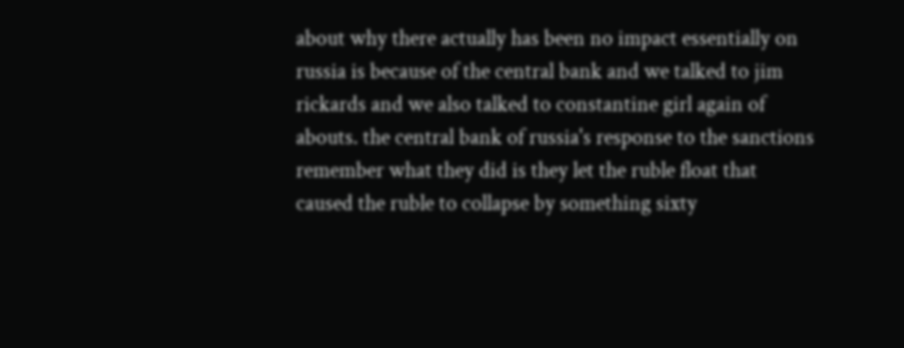about why there actually has been no impact essentially on russia is because of the central bank and we talked to jim rickards and we also talked to constantine girl again of abouts. the central bank of russia's response to the sanctions remember what they did is they let the ruble float that caused the ruble to collapse by something sixty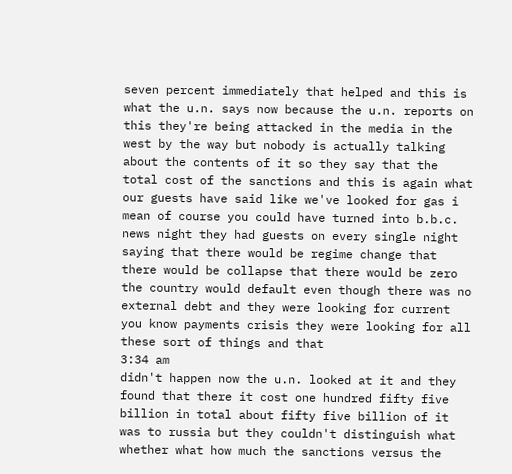seven percent immediately that helped and this is what the u.n. says now because the u.n. reports on this they're being attacked in the media in the west by the way but nobody is actually talking about the contents of it so they say that the total cost of the sanctions and this is again what our guests have said like we've looked for gas i mean of course you could have turned into b.b.c. news night they had guests on every single night saying that there would be regime change that there would be collapse that there would be zero the country would default even though there was no external debt and they were looking for current you know payments crisis they were looking for all these sort of things and that
3:34 am
didn't happen now the u.n. looked at it and they found that there it cost one hundred fifty five billion in total about fifty five billion of it was to russia but they couldn't distinguish what whether what how much the sanctions versus the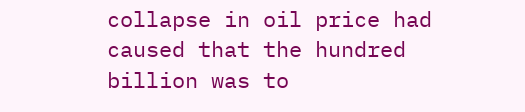collapse in oil price had caused that the hundred billion was to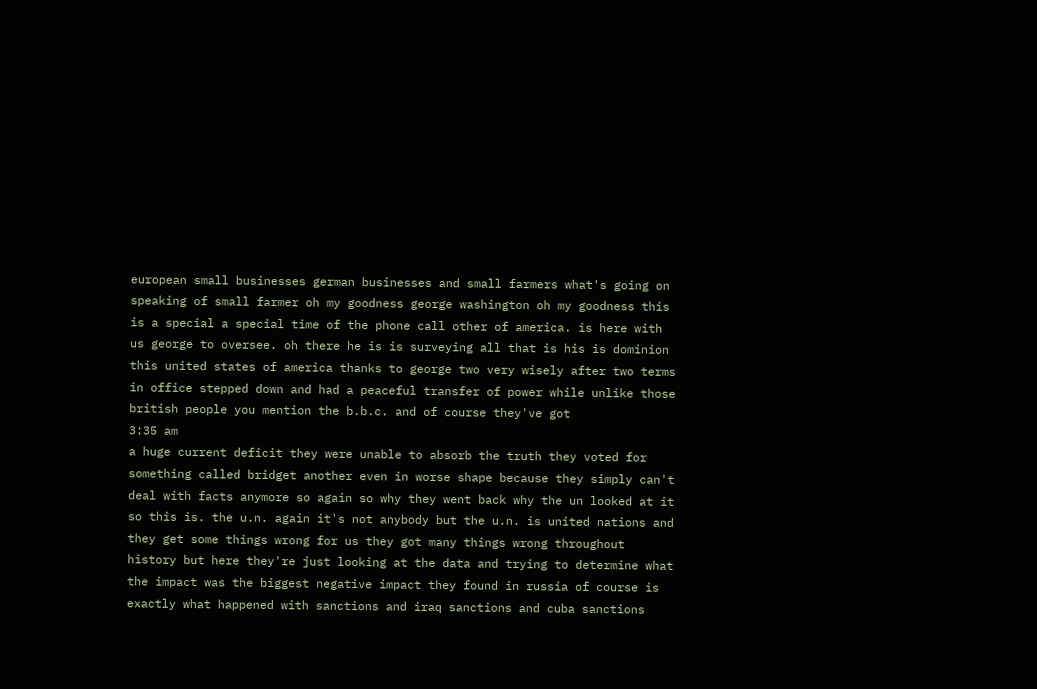european small businesses german businesses and small farmers what's going on speaking of small farmer oh my goodness george washington oh my goodness this is a special a special time of the phone call other of america. is here with us george to oversee. oh there he is is surveying all that is his is dominion this united states of america thanks to george two very wisely after two terms in office stepped down and had a peaceful transfer of power while unlike those british people you mention the b.b.c. and of course they've got
3:35 am
a huge current deficit they were unable to absorb the truth they voted for something called bridget another even in worse shape because they simply can't deal with facts anymore so again so why they went back why the un looked at it so this is. the u.n. again it's not anybody but the u.n. is united nations and they get some things wrong for us they got many things wrong throughout history but here they're just looking at the data and trying to determine what the impact was the biggest negative impact they found in russia of course is exactly what happened with sanctions and iraq sanctions and cuba sanctions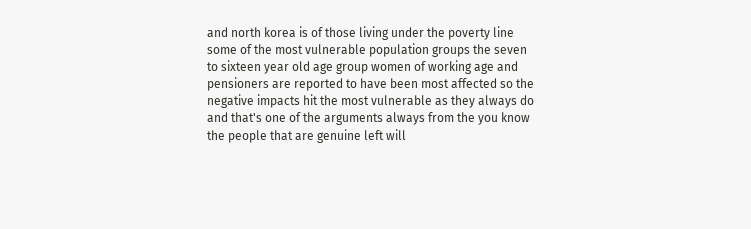and north korea is of those living under the poverty line some of the most vulnerable population groups the seven to sixteen year old age group women of working age and pensioners are reported to have been most affected so the negative impacts hit the most vulnerable as they always do and that's one of the arguments always from the you know the people that are genuine left will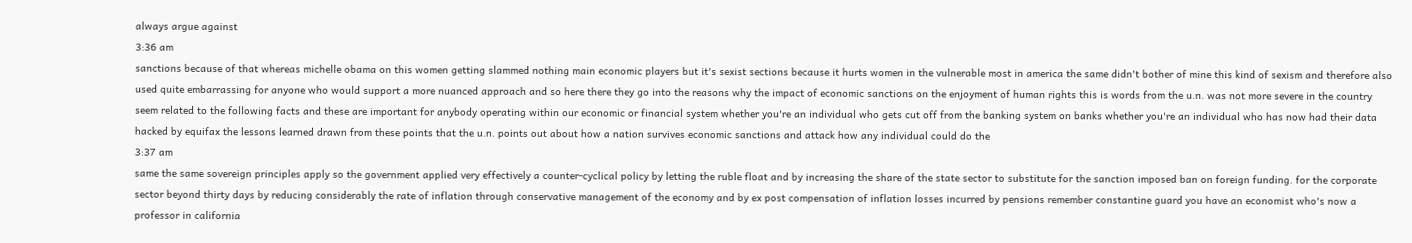always argue against
3:36 am
sanctions because of that whereas michelle obama on this women getting slammed nothing main economic players but it's sexist sections because it hurts women in the vulnerable most in america the same didn't bother of mine this kind of sexism and therefore also used quite embarrassing for anyone who would support a more nuanced approach and so here there they go into the reasons why the impact of economic sanctions on the enjoyment of human rights this is words from the u.n. was not more severe in the country seem related to the following facts and these are important for anybody operating within our economic or financial system whether you're an individual who gets cut off from the banking system on banks whether you're an individual who has now had their data hacked by equifax the lessons learned drawn from these points that the u.n. points out about how a nation survives economic sanctions and attack how any individual could do the
3:37 am
same the same sovereign principles apply so the government applied very effectively a counter-cyclical policy by letting the ruble float and by increasing the share of the state sector to substitute for the sanction imposed ban on foreign funding. for the corporate sector beyond thirty days by reducing considerably the rate of inflation through conservative management of the economy and by ex post compensation of inflation losses incurred by pensions remember constantine guard you have an economist who's now a professor in california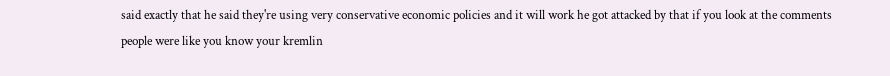said exactly that he said they're using very conservative economic policies and it will work he got attacked by that if you look at the comments people were like you know your kremlin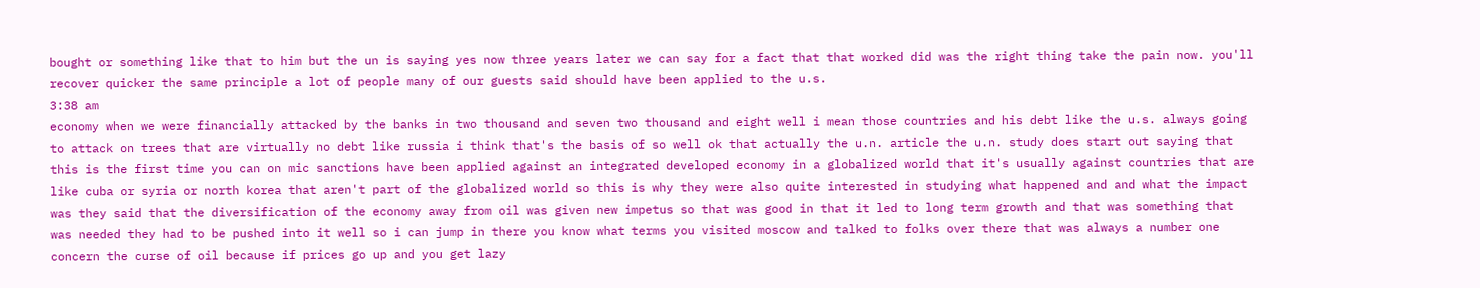bought or something like that to him but the un is saying yes now three years later we can say for a fact that that worked did was the right thing take the pain now. you'll recover quicker the same principle a lot of people many of our guests said should have been applied to the u.s.
3:38 am
economy when we were financially attacked by the banks in two thousand and seven two thousand and eight well i mean those countries and his debt like the u.s. always going to attack on trees that are virtually no debt like russia i think that's the basis of so well ok that actually the u.n. article the u.n. study does start out saying that this is the first time you can on mic sanctions have been applied against an integrated developed economy in a globalized world that it's usually against countries that are like cuba or syria or north korea that aren't part of the globalized world so this is why they were also quite interested in studying what happened and and what the impact was they said that the diversification of the economy away from oil was given new impetus so that was good in that it led to long term growth and that was something that was needed they had to be pushed into it well so i can jump in there you know what terms you visited moscow and talked to folks over there that was always a number one concern the curse of oil because if prices go up and you get lazy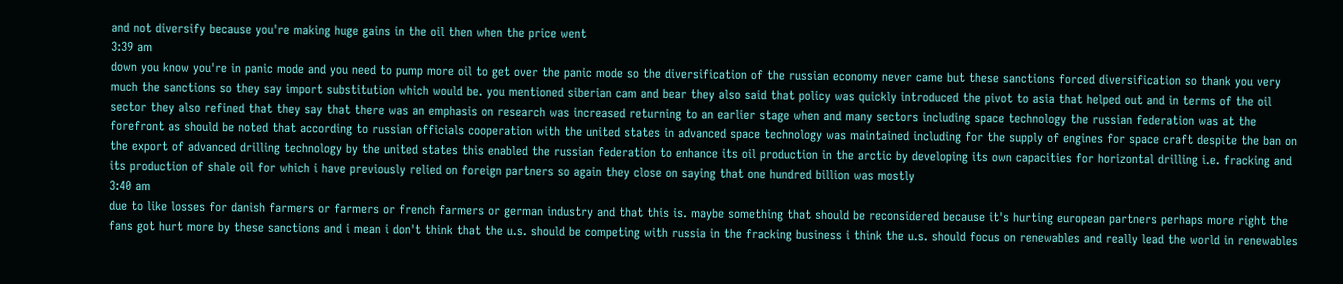and not diversify because you're making huge gains in the oil then when the price went
3:39 am
down you know you're in panic mode and you need to pump more oil to get over the panic mode so the diversification of the russian economy never came but these sanctions forced diversification so thank you very much the sanctions so they say import substitution which would be. you mentioned siberian cam and bear they also said that policy was quickly introduced the pivot to asia that helped out and in terms of the oil sector they also refined that they say that there was an emphasis on research was increased returning to an earlier stage when and many sectors including space technology the russian federation was at the forefront as should be noted that according to russian officials cooperation with the united states in advanced space technology was maintained including for the supply of engines for space craft despite the ban on the export of advanced drilling technology by the united states this enabled the russian federation to enhance its oil production in the arctic by developing its own capacities for horizontal drilling i.e. fracking and its production of shale oil for which i have previously relied on foreign partners so again they close on saying that one hundred billion was mostly
3:40 am
due to like losses for danish farmers or farmers or french farmers or german industry and that this is. maybe something that should be reconsidered because it's hurting european partners perhaps more right the fans got hurt more by these sanctions and i mean i don't think that the u.s. should be competing with russia in the fracking business i think the u.s. should focus on renewables and really lead the world in renewables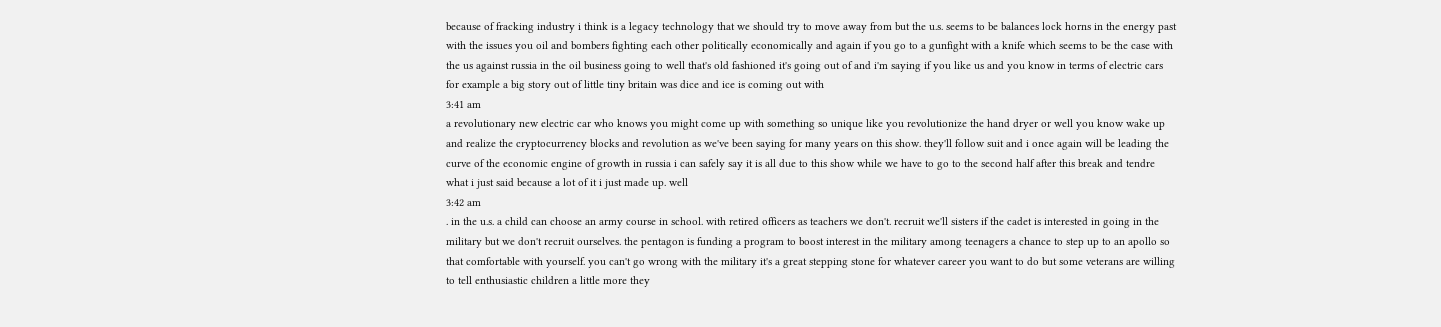because of fracking industry i think is a legacy technology that we should try to move away from but the u.s. seems to be balances lock horns in the energy past with the issues you oil and bombers fighting each other politically economically and again if you go to a gunfight with a knife which seems to be the case with the us against russia in the oil business going to well that's old fashioned it's going out of and i'm saying if you like us and you know in terms of electric cars for example a big story out of little tiny britain was dice and ice is coming out with
3:41 am
a revolutionary new electric car who knows you might come up with something so unique like you revolutionize the hand dryer or well you know wake up and realize the cryptocurrency blocks and revolution as we've been saying for many years on this show. they'll follow suit and i once again will be leading the curve of the economic engine of growth in russia i can safely say it is all due to this show while we have to go to the second half after this break and tendre what i just said because a lot of it i just made up. well
3:42 am
. in the u.s. a child can choose an army course in school. with retired officers as teachers we don't. recruit we'll sisters if the cadet is interested in going in the military but we don't recruit ourselves. the pentagon is funding a program to boost interest in the military among teenagers a chance to step up to an apollo so that comfortable with yourself. you can't go wrong with the military it's a great stepping stone for whatever career you want to do but some veterans are willing to tell enthusiastic children a little more they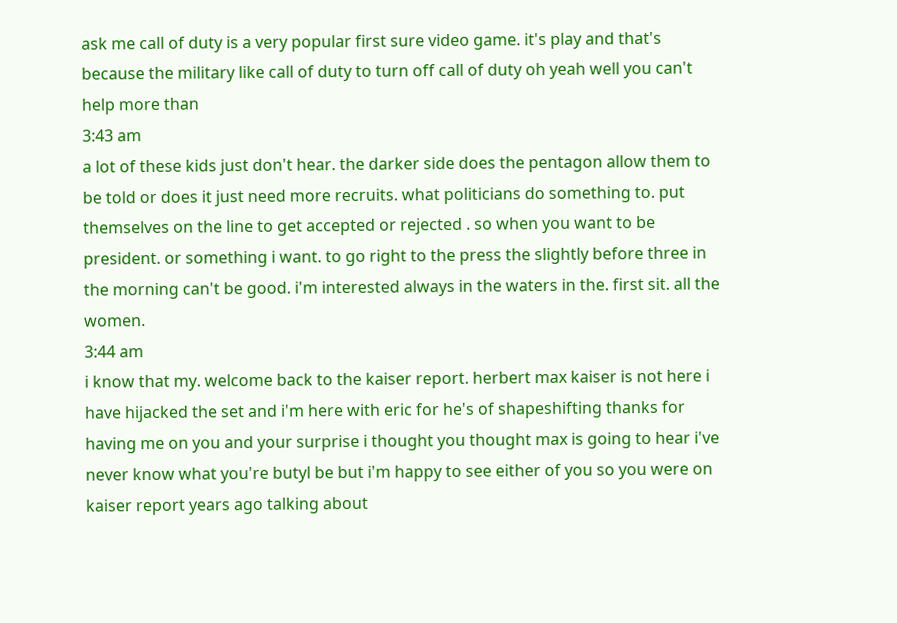ask me call of duty is a very popular first sure video game. it's play and that's because the military like call of duty to turn off call of duty oh yeah well you can't help more than
3:43 am
a lot of these kids just don't hear. the darker side does the pentagon allow them to be told or does it just need more recruits. what politicians do something to. put themselves on the line to get accepted or rejected . so when you want to be president. or something i want. to go right to the press the slightly before three in the morning can't be good. i'm interested always in the waters in the. first sit. all the women.
3:44 am
i know that my. welcome back to the kaiser report. herbert max kaiser is not here i have hijacked the set and i'm here with eric for he's of shapeshifting thanks for having me on you and your surprise i thought you thought max is going to hear i've never know what you're butyl be but i'm happy to see either of you so you were on kaiser report years ago talking about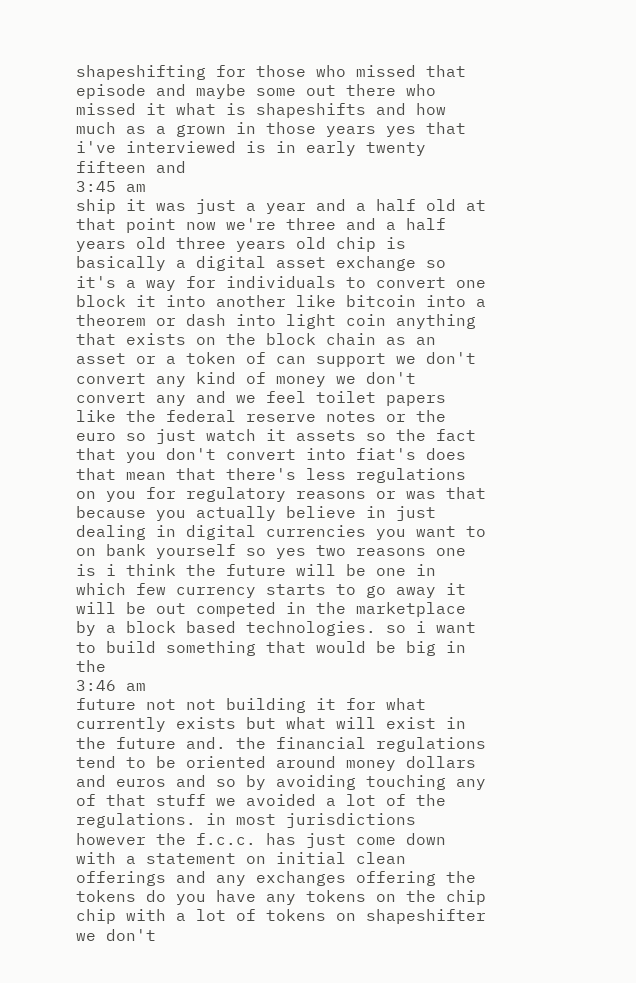shapeshifting for those who missed that episode and maybe some out there who missed it what is shapeshifts and how much as a grown in those years yes that i've interviewed is in early twenty fifteen and
3:45 am
ship it was just a year and a half old at that point now we're three and a half years old three years old chip is basically a digital asset exchange so it's a way for individuals to convert one block it into another like bitcoin into a theorem or dash into light coin anything that exists on the block chain as an asset or a token of can support we don't convert any kind of money we don't convert any and we feel toilet papers like the federal reserve notes or the euro so just watch it assets so the fact that you don't convert into fiat's does that mean that there's less regulations on you for regulatory reasons or was that because you actually believe in just dealing in digital currencies you want to on bank yourself so yes two reasons one is i think the future will be one in which few currency starts to go away it will be out competed in the marketplace by a block based technologies. so i want to build something that would be big in the
3:46 am
future not not building it for what currently exists but what will exist in the future and. the financial regulations tend to be oriented around money dollars and euros and so by avoiding touching any of that stuff we avoided a lot of the regulations. in most jurisdictions however the f.c.c. has just come down with a statement on initial clean offerings and any exchanges offering the tokens do you have any tokens on the chip chip with a lot of tokens on shapeshifter we don't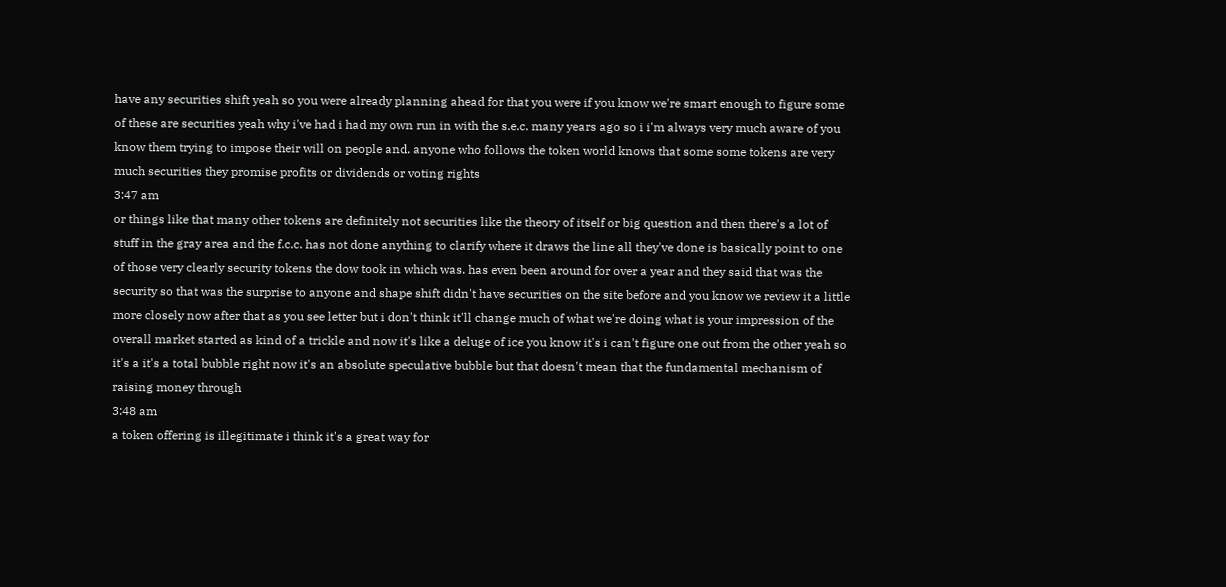have any securities shift yeah so you were already planning ahead for that you were if you know we're smart enough to figure some of these are securities yeah why i've had i had my own run in with the s.e.c. many years ago so i i'm always very much aware of you know them trying to impose their will on people and. anyone who follows the token world knows that some some tokens are very much securities they promise profits or dividends or voting rights
3:47 am
or things like that many other tokens are definitely not securities like the theory of itself or big question and then there's a lot of stuff in the gray area and the f.c.c. has not done anything to clarify where it draws the line all they've done is basically point to one of those very clearly security tokens the dow took in which was. has even been around for over a year and they said that was the security so that was the surprise to anyone and shape shift didn't have securities on the site before and you know we review it a little more closely now after that as you see letter but i don't think it'll change much of what we're doing what is your impression of the overall market started as kind of a trickle and now it's like a deluge of ice you know it's i can't figure one out from the other yeah so it's a it's a total bubble right now it's an absolute speculative bubble but that doesn't mean that the fundamental mechanism of raising money through
3:48 am
a token offering is illegitimate i think it's a great way for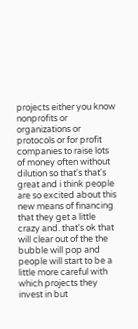projects either you know nonprofits or organizations or protocols or for profit companies to raise lots of money often without dilution so that's that's great and i think people are so excited about this new means of financing that they get a little crazy and. that's ok that will clear out of the the bubble will pop and people will start to be a little more careful with which projects they invest in but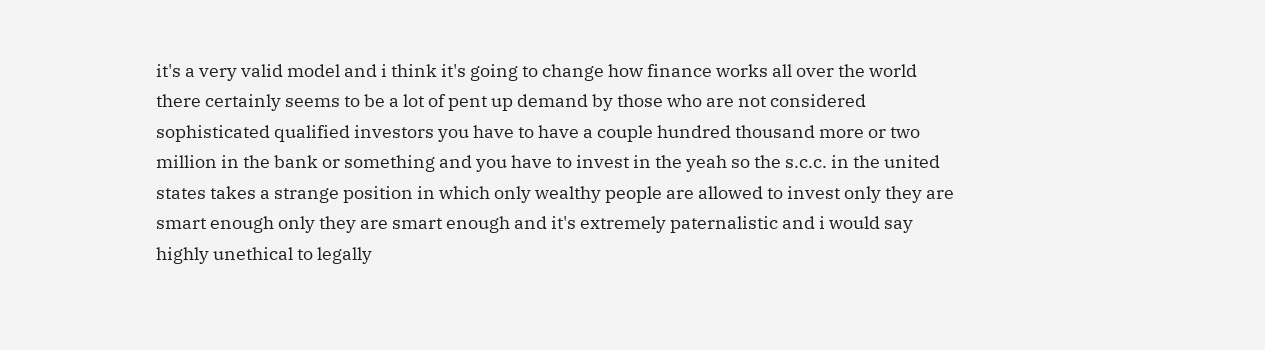it's a very valid model and i think it's going to change how finance works all over the world there certainly seems to be a lot of pent up demand by those who are not considered sophisticated qualified investors you have to have a couple hundred thousand more or two million in the bank or something and you have to invest in the yeah so the s.c.c. in the united states takes a strange position in which only wealthy people are allowed to invest only they are smart enough only they are smart enough and it's extremely paternalistic and i would say highly unethical to legally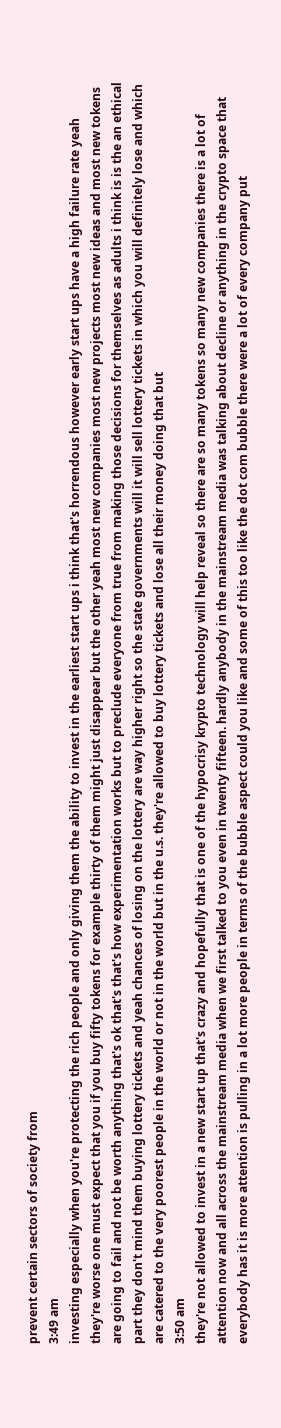prevent certain sectors of society from
3:49 am
investing especially when you're protecting the rich people and only giving them the ability to invest in the earliest start ups i think that's horrendous however early start ups have a high failure rate yeah they're worse one must expect that you if you buy fifty tokens for example thirty of them might just disappear but the other yeah most new companies most new projects most new ideas and most new tokens are going to fail and not be worth anything that's ok that's that's how experimentation works but to preclude everyone from true from making those decisions for themselves as adults i think is is the an ethical part they don't mind them buying lottery tickets and yeah chances of losing on the lottery are way higher right so the state governments will it will sell lottery tickets in which you will definitely lose and which are catered to the very poorest people in the world or not in the world but in the u.s. they're allowed to buy lottery tickets and lose all their money doing that but
3:50 am
they're not allowed to invest in a new start up that's crazy and hopefully that is one of the hypocrisy krypto technology will help reveal so there are so many tokens so many new companies there is a lot of attention now and all across the mainstream media when we first talked to you even in twenty fifteen. hardly anybody in the mainstream media was talking about decline or anything in the crypto space that everybody has it is more attention is pulling in a lot more people in terms of the bubble aspect could you like and some of this too like the dot com bubble there were a lot of every company put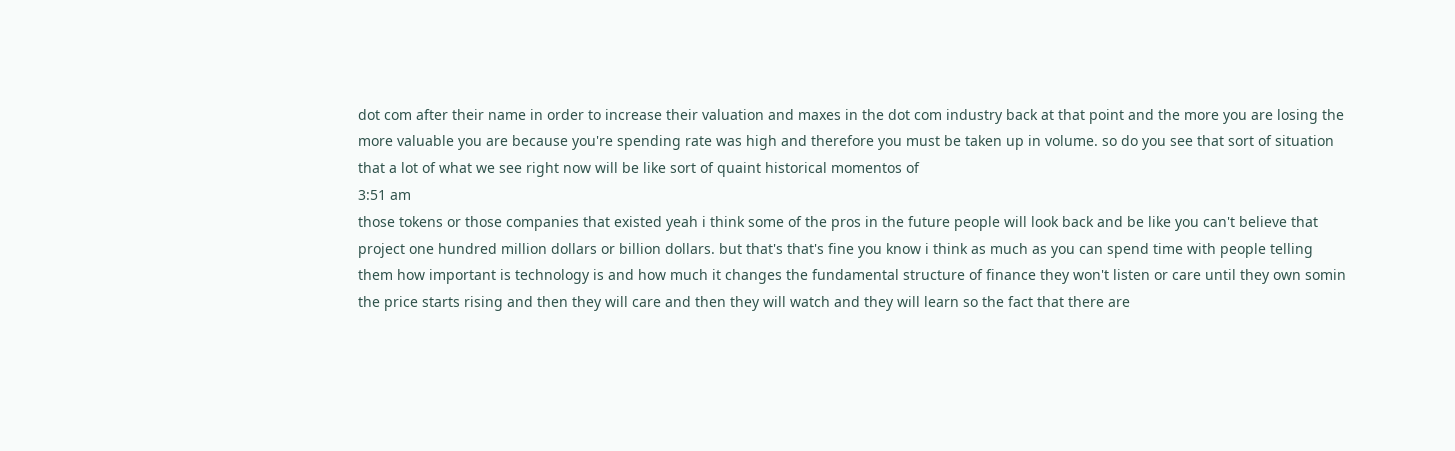dot com after their name in order to increase their valuation and maxes in the dot com industry back at that point and the more you are losing the more valuable you are because you're spending rate was high and therefore you must be taken up in volume. so do you see that sort of situation that a lot of what we see right now will be like sort of quaint historical momentos of
3:51 am
those tokens or those companies that existed yeah i think some of the pros in the future people will look back and be like you can't believe that project one hundred million dollars or billion dollars. but that's that's fine you know i think as much as you can spend time with people telling them how important is technology is and how much it changes the fundamental structure of finance they won't listen or care until they own somin the price starts rising and then they will care and then they will watch and they will learn so the fact that there are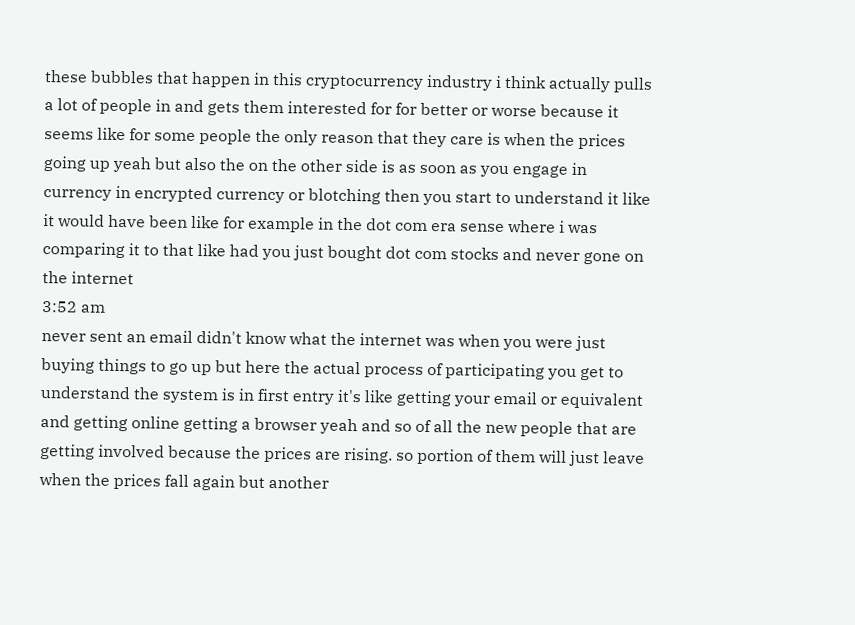these bubbles that happen in this cryptocurrency industry i think actually pulls a lot of people in and gets them interested for for better or worse because it seems like for some people the only reason that they care is when the prices going up yeah but also the on the other side is as soon as you engage in currency in encrypted currency or blotching then you start to understand it like it would have been like for example in the dot com era sense where i was comparing it to that like had you just bought dot com stocks and never gone on the internet
3:52 am
never sent an email didn't know what the internet was when you were just buying things to go up but here the actual process of participating you get to understand the system is in first entry it's like getting your email or equivalent and getting online getting a browser yeah and so of all the new people that are getting involved because the prices are rising. so portion of them will just leave when the prices fall again but another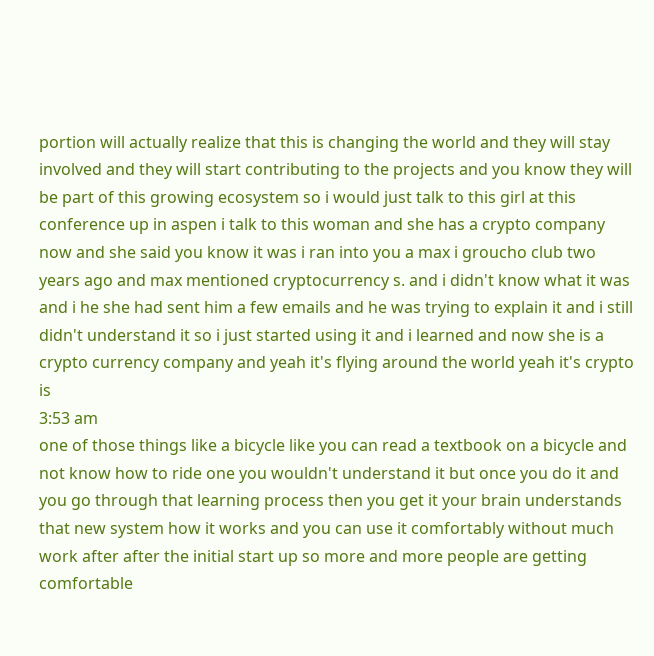portion will actually realize that this is changing the world and they will stay involved and they will start contributing to the projects and you know they will be part of this growing ecosystem so i would just talk to this girl at this conference up in aspen i talk to this woman and she has a crypto company now and she said you know it was i ran into you a max i groucho club two years ago and max mentioned cryptocurrency s. and i didn't know what it was and i he she had sent him a few emails and he was trying to explain it and i still didn't understand it so i just started using it and i learned and now she is a crypto currency company and yeah it's flying around the world yeah it's crypto is
3:53 am
one of those things like a bicycle like you can read a textbook on a bicycle and not know how to ride one you wouldn't understand it but once you do it and you go through that learning process then you get it your brain understands that new system how it works and you can use it comfortably without much work after after the initial start up so more and more people are getting comfortable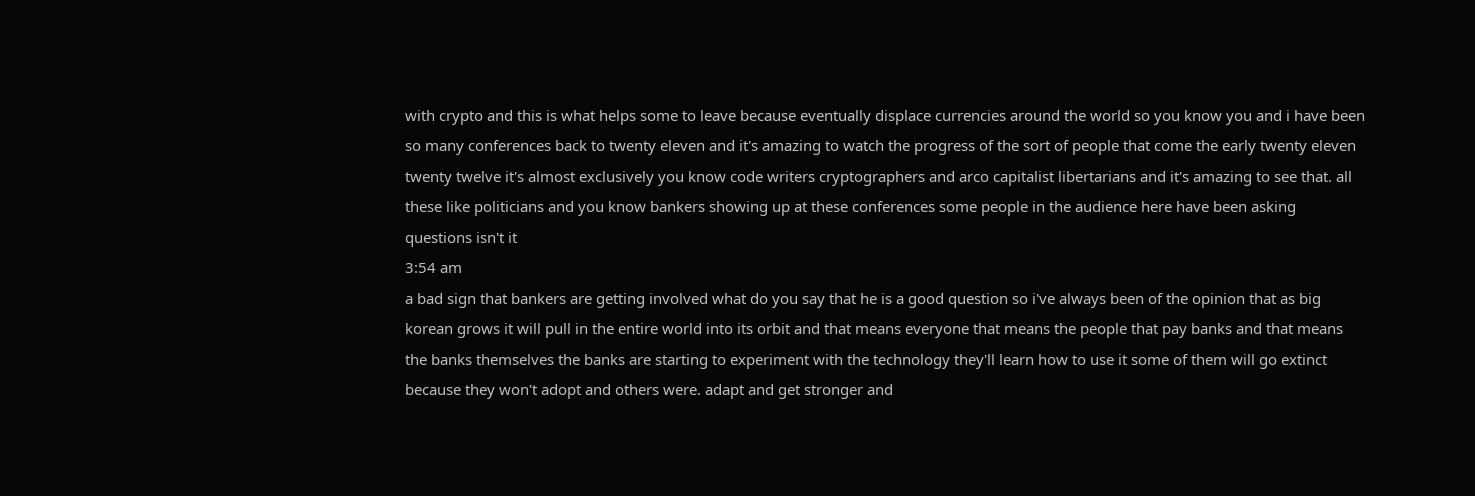with crypto and this is what helps some to leave because eventually displace currencies around the world so you know you and i have been so many conferences back to twenty eleven and it's amazing to watch the progress of the sort of people that come the early twenty eleven twenty twelve it's almost exclusively you know code writers cryptographers and arco capitalist libertarians and it's amazing to see that. all these like politicians and you know bankers showing up at these conferences some people in the audience here have been asking questions isn't it
3:54 am
a bad sign that bankers are getting involved what do you say that he is a good question so i've always been of the opinion that as big korean grows it will pull in the entire world into its orbit and that means everyone that means the people that pay banks and that means the banks themselves the banks are starting to experiment with the technology they'll learn how to use it some of them will go extinct because they won't adopt and others were. adapt and get stronger and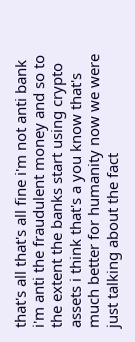that's all that's all fine i'm not anti bank i'm anti the fraudulent money and so to the extent the banks start using crypto assets i think that's a you know that's much better for humanity now we were just talking about the fact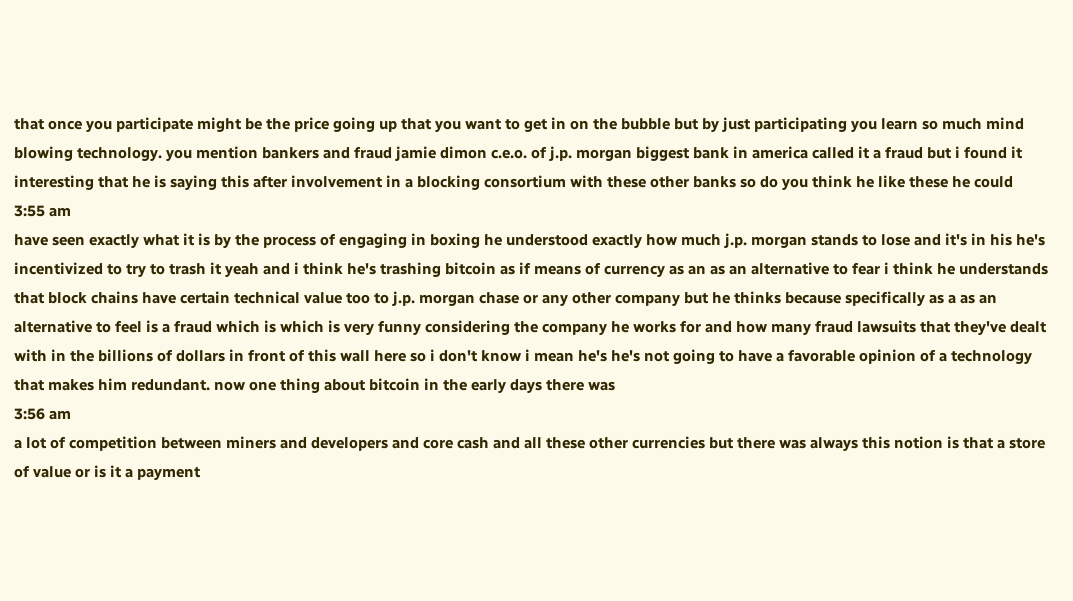that once you participate might be the price going up that you want to get in on the bubble but by just participating you learn so much mind blowing technology. you mention bankers and fraud jamie dimon c.e.o. of j.p. morgan biggest bank in america called it a fraud but i found it interesting that he is saying this after involvement in a blocking consortium with these other banks so do you think he like these he could
3:55 am
have seen exactly what it is by the process of engaging in boxing he understood exactly how much j.p. morgan stands to lose and it's in his he's incentivized to try to trash it yeah and i think he's trashing bitcoin as if means of currency as an as an alternative to fear i think he understands that block chains have certain technical value too to j.p. morgan chase or any other company but he thinks because specifically as a as an alternative to feel is a fraud which is which is very funny considering the company he works for and how many fraud lawsuits that they've dealt with in the billions of dollars in front of this wall here so i don't know i mean he's he's not going to have a favorable opinion of a technology that makes him redundant. now one thing about bitcoin in the early days there was
3:56 am
a lot of competition between miners and developers and core cash and all these other currencies but there was always this notion is that a store of value or is it a payment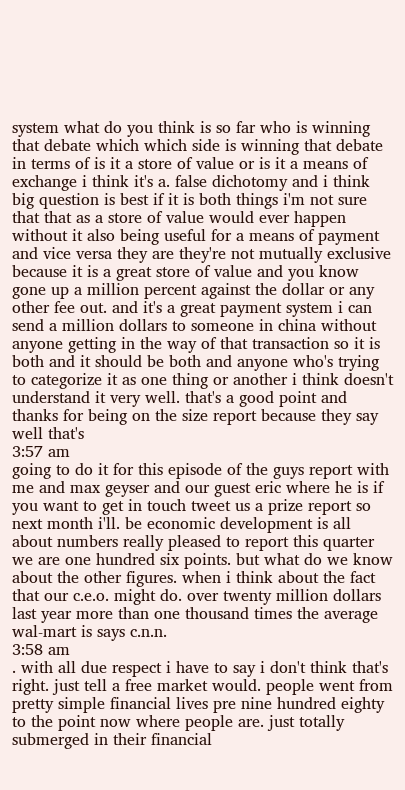system what do you think is so far who is winning that debate which which side is winning that debate in terms of is it a store of value or is it a means of exchange i think it's a. false dichotomy and i think big question is best if it is both things i'm not sure that that as a store of value would ever happen without it also being useful for a means of payment and vice versa they are they're not mutually exclusive because it is a great store of value and you know gone up a million percent against the dollar or any other fee out. and it's a great payment system i can send a million dollars to someone in china without anyone getting in the way of that transaction so it is both and it should be both and anyone who's trying to categorize it as one thing or another i think doesn't understand it very well. that's a good point and thanks for being on the size report because they say well that's
3:57 am
going to do it for this episode of the guys report with me and max geyser and our guest eric where he is if you want to get in touch tweet us a prize report so next month i'll. be economic development is all about numbers really pleased to report this quarter we are one hundred six points. but what do we know about the other figures. when i think about the fact that our c.e.o. might do. over twenty million dollars last year more than one thousand times the average wal-mart is says c.n.n.
3:58 am
. with all due respect i have to say i don't think that's right. just tell a free market would. people went from pretty simple financial lives pre nine hundred eighty to the point now where people are. just totally submerged in their financial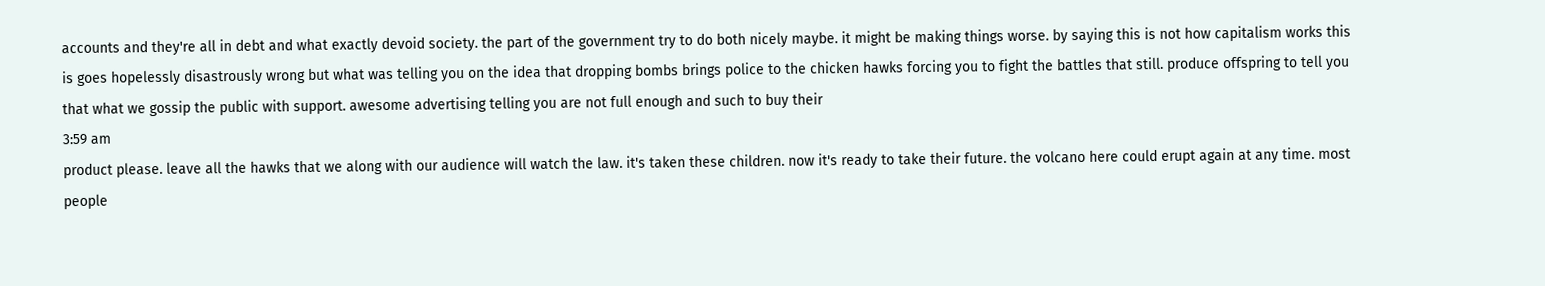accounts and they're all in debt and what exactly devoid society. the part of the government try to do both nicely maybe. it might be making things worse. by saying this is not how capitalism works this is goes hopelessly disastrously wrong but what was telling you on the idea that dropping bombs brings police to the chicken hawks forcing you to fight the battles that still. produce offspring to tell you that what we gossip the public with support. awesome advertising telling you are not full enough and such to buy their
3:59 am
product please. leave all the hawks that we along with our audience will watch the law. it's taken these children. now it's ready to take their future. the volcano here could erupt again at any time. most people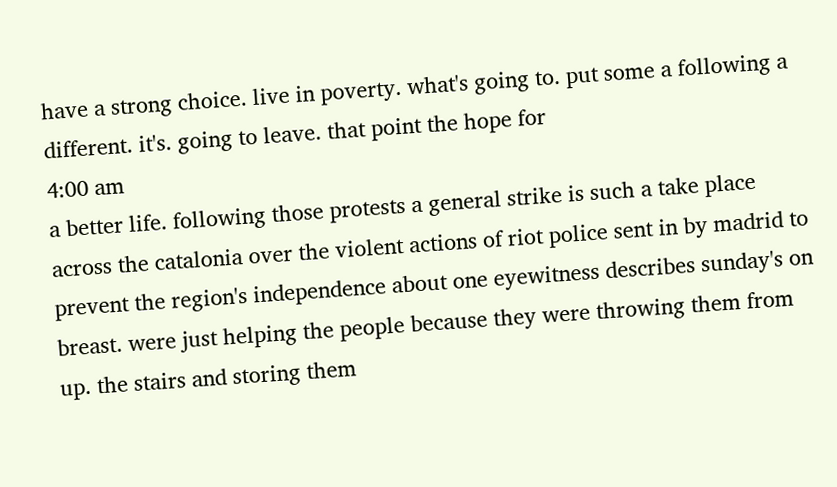have a strong choice. live in poverty. what's going to. put some a following a different. it's. going to leave. that point the hope for
4:00 am
a better life. following those protests a general strike is such a take place across the catalonia over the violent actions of riot police sent in by madrid to prevent the region's independence about one eyewitness describes sunday's on breast. were just helping the people because they were throwing them from up. the stairs and storing them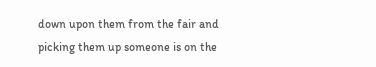down upon them from the fair and picking them up someone is on the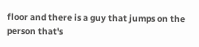floor and there is a guy that jumps on the person that's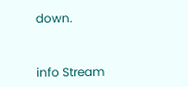down.


info Stream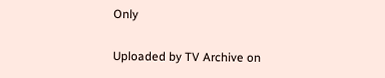Only

Uploaded by TV Archive on